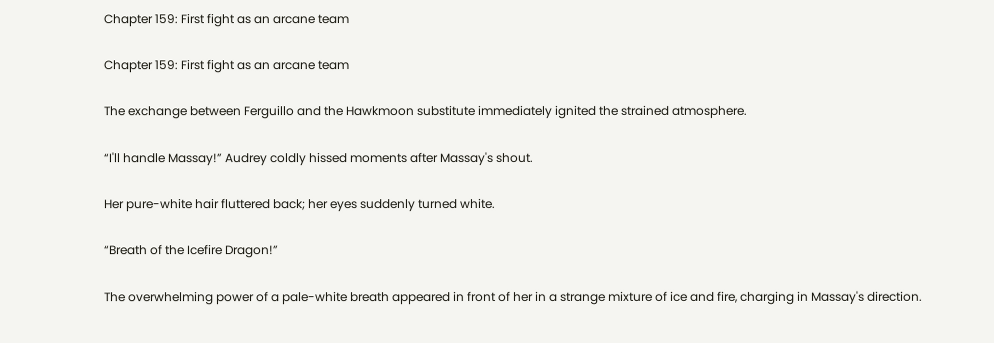Chapter 159: First fight as an arcane team

Chapter 159: First fight as an arcane team

The exchange between Ferguillo and the Hawkmoon substitute immediately ignited the strained atmosphere.

“I'll handle Massay!” Audrey coldly hissed moments after Massay's shout.

Her pure-white hair fluttered back; her eyes suddenly turned white.

“Breath of the Icefire Dragon!”

The overwhelming power of a pale-white breath appeared in front of her in a strange mixture of ice and fire, charging in Massay's direction.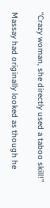“Crazy woman, she directly used a taboo skill!”

Massay had originally looked as though he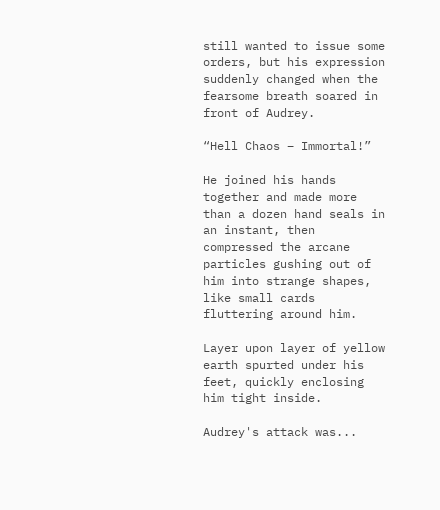still wanted to issue some orders, but his expression suddenly changed when the fearsome breath soared in front of Audrey.

“Hell Chaos – Immortal!”

He joined his hands together and made more than a dozen hand seals in an instant, then compressed the arcane particles gushing out of him into strange shapes, like small cards fluttering around him.

Layer upon layer of yellow earth spurted under his feet, quickly enclosing him tight inside.

Audrey's attack was...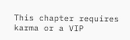This chapter requires karma or a VIP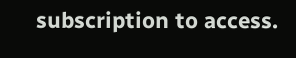subscription to access.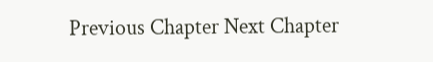Previous Chapter Next Chapter